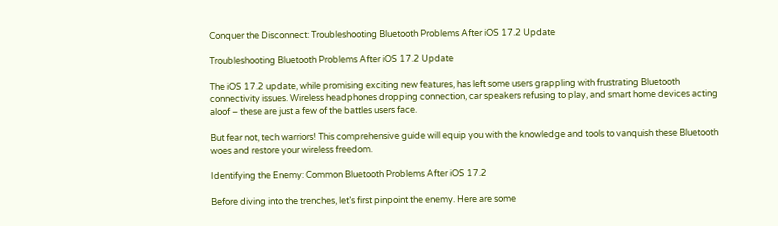Conquer the Disconnect: Troubleshooting Bluetooth Problems After iOS 17.2 Update

Troubleshooting Bluetooth Problems After iOS 17.2 Update

The iOS 17.2 update, while promising exciting new features, has left some users grappling with frustrating Bluetooth connectivity issues. Wireless headphones dropping connection, car speakers refusing to play, and smart home devices acting aloof – these are just a few of the battles users face.

But fear not, tech warriors! This comprehensive guide will equip you with the knowledge and tools to vanquish these Bluetooth woes and restore your wireless freedom.

Identifying the Enemy: Common Bluetooth Problems After iOS 17.2

Before diving into the trenches, let’s first pinpoint the enemy. Here are some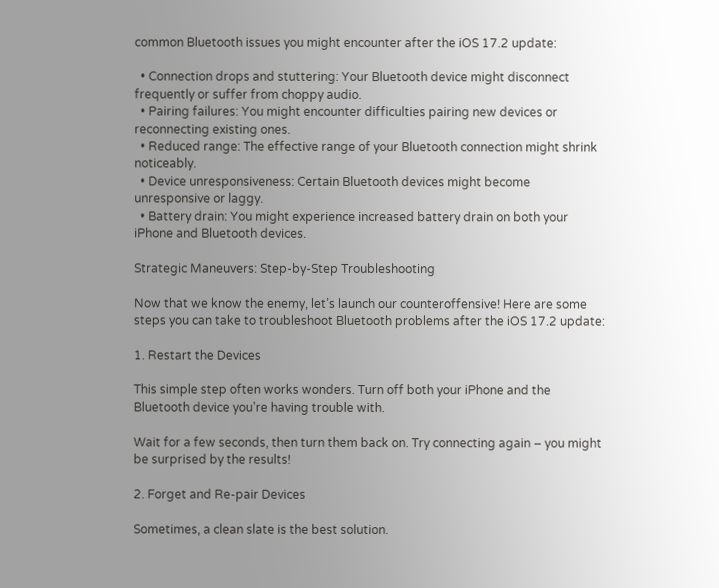common Bluetooth issues you might encounter after the iOS 17.2 update:

  • Connection drops and stuttering: Your Bluetooth device might disconnect frequently or suffer from choppy audio.
  • Pairing failures: You might encounter difficulties pairing new devices or reconnecting existing ones.
  • Reduced range: The effective range of your Bluetooth connection might shrink noticeably.
  • Device unresponsiveness: Certain Bluetooth devices might become unresponsive or laggy.
  • Battery drain: You might experience increased battery drain on both your iPhone and Bluetooth devices.

Strategic Maneuvers: Step-by-Step Troubleshooting

Now that we know the enemy, let’s launch our counteroffensive! Here are some steps you can take to troubleshoot Bluetooth problems after the iOS 17.2 update:

1. Restart the Devices

This simple step often works wonders. Turn off both your iPhone and the Bluetooth device you’re having trouble with.

Wait for a few seconds, then turn them back on. Try connecting again – you might be surprised by the results!

2. Forget and Re-pair Devices

Sometimes, a clean slate is the best solution.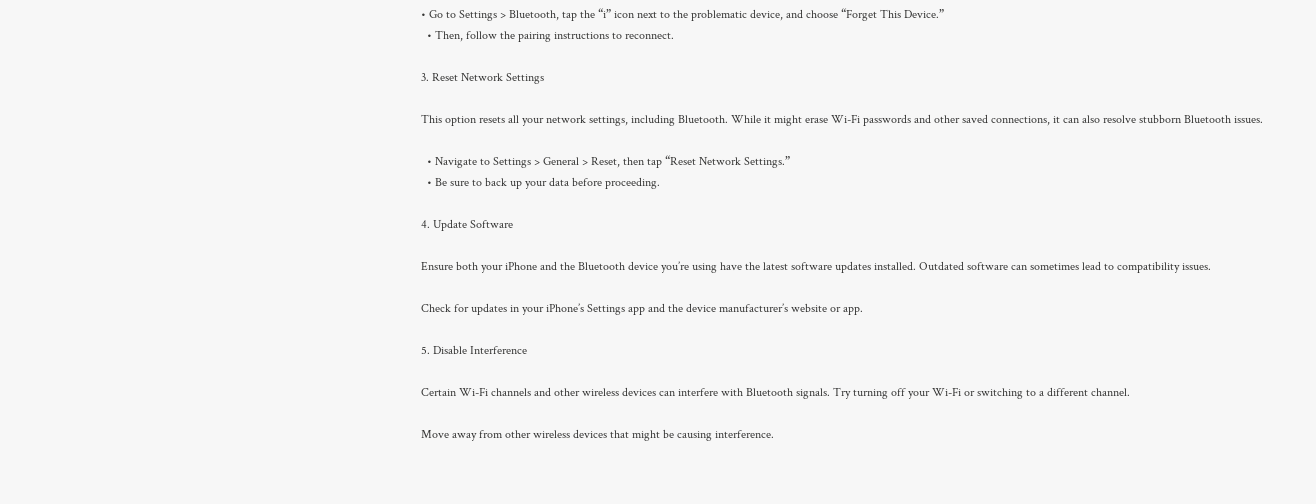• Go to Settings > Bluetooth, tap the “i” icon next to the problematic device, and choose “Forget This Device.”
  • Then, follow the pairing instructions to reconnect.

3. Reset Network Settings

This option resets all your network settings, including Bluetooth. While it might erase Wi-Fi passwords and other saved connections, it can also resolve stubborn Bluetooth issues.

  • Navigate to Settings > General > Reset, then tap “Reset Network Settings.”
  • Be sure to back up your data before proceeding.

4. Update Software

Ensure both your iPhone and the Bluetooth device you’re using have the latest software updates installed. Outdated software can sometimes lead to compatibility issues.

Check for updates in your iPhone’s Settings app and the device manufacturer’s website or app.

5. Disable Interference

Certain Wi-Fi channels and other wireless devices can interfere with Bluetooth signals. Try turning off your Wi-Fi or switching to a different channel.

Move away from other wireless devices that might be causing interference.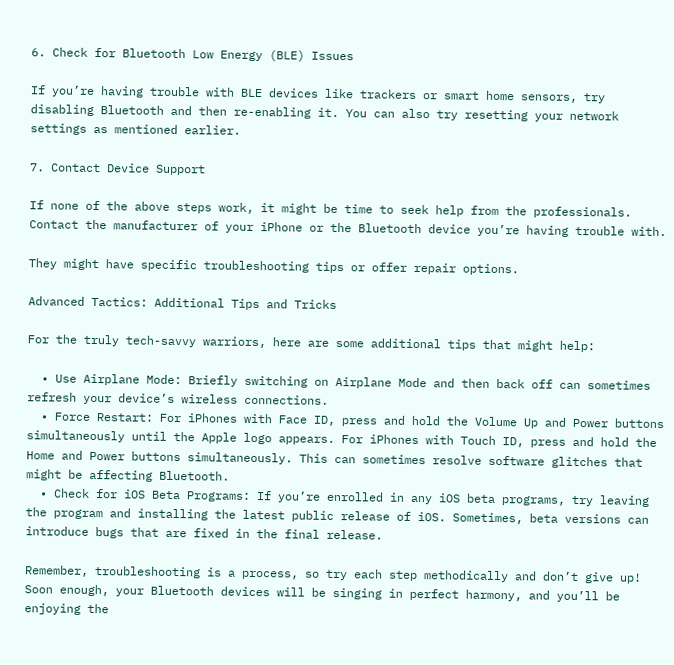6. Check for Bluetooth Low Energy (BLE) Issues

If you’re having trouble with BLE devices like trackers or smart home sensors, try disabling Bluetooth and then re-enabling it. You can also try resetting your network settings as mentioned earlier.

7. Contact Device Support

If none of the above steps work, it might be time to seek help from the professionals. Contact the manufacturer of your iPhone or the Bluetooth device you’re having trouble with.

They might have specific troubleshooting tips or offer repair options.

Advanced Tactics: Additional Tips and Tricks

For the truly tech-savvy warriors, here are some additional tips that might help:

  • Use Airplane Mode: Briefly switching on Airplane Mode and then back off can sometimes refresh your device’s wireless connections.
  • Force Restart: For iPhones with Face ID, press and hold the Volume Up and Power buttons simultaneously until the Apple logo appears. For iPhones with Touch ID, press and hold the Home and Power buttons simultaneously. This can sometimes resolve software glitches that might be affecting Bluetooth.
  • Check for iOS Beta Programs: If you’re enrolled in any iOS beta programs, try leaving the program and installing the latest public release of iOS. Sometimes, beta versions can introduce bugs that are fixed in the final release.

Remember, troubleshooting is a process, so try each step methodically and don’t give up! Soon enough, your Bluetooth devices will be singing in perfect harmony, and you’ll be enjoying the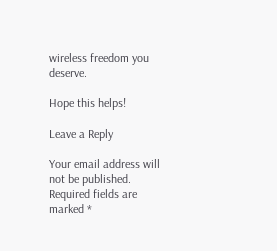wireless freedom you deserve.

Hope this helps!

Leave a Reply

Your email address will not be published. Required fields are marked *